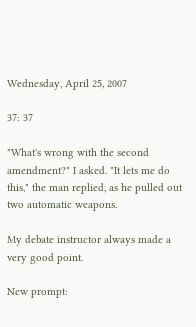Wednesday, April 25, 2007

37: 37

"What's wrong with the second amendment?" I asked. "It lets me do this," the man replied, as he pulled out two automatic weapons.

My debate instructor always made a very good point.

New prompt: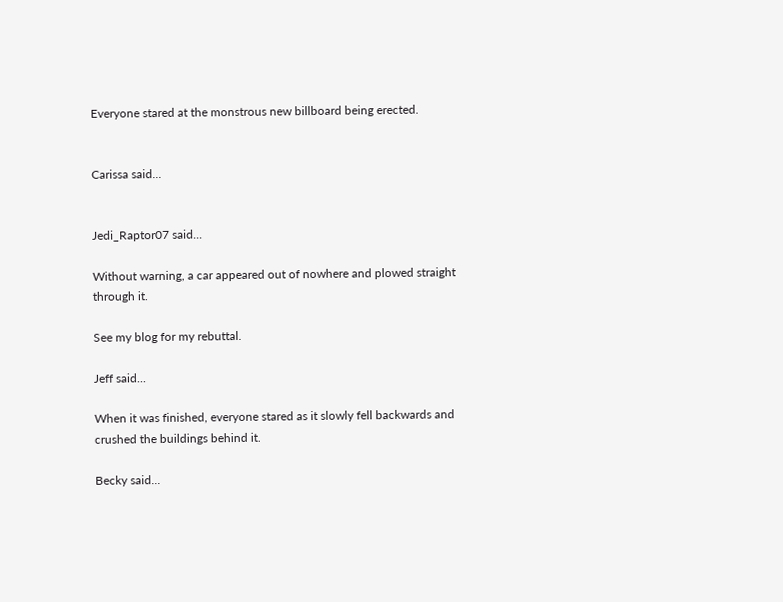Everyone stared at the monstrous new billboard being erected.


Carissa said...


Jedi_Raptor07 said...

Without warning, a car appeared out of nowhere and plowed straight through it.

See my blog for my rebuttal.

Jeff said...

When it was finished, everyone stared as it slowly fell backwards and crushed the buildings behind it.

Becky said...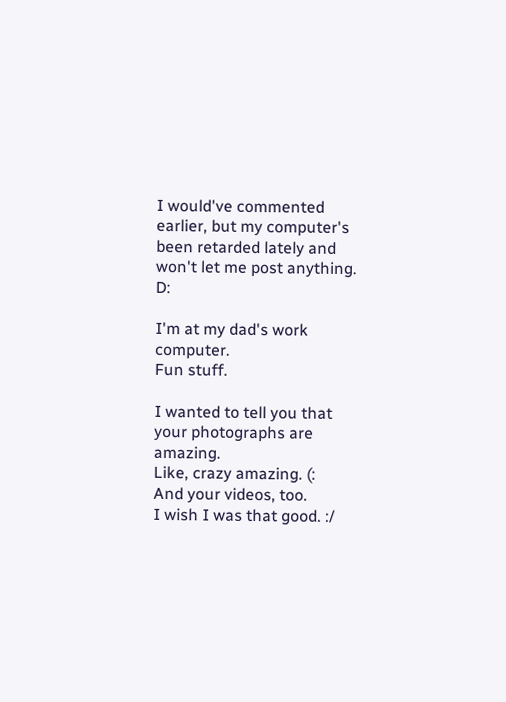I would've commented earlier, but my computer's been retarded lately and won't let me post anything. D:

I'm at my dad's work computer.
Fun stuff.

I wanted to tell you that your photographs are amazing.
Like, crazy amazing. (:
And your videos, too.
I wish I was that good. :/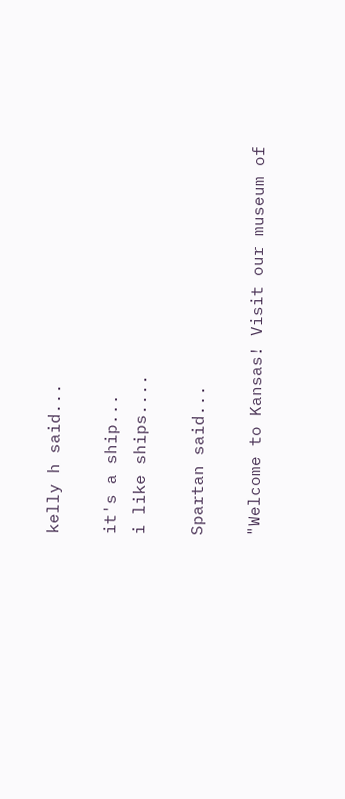kelly h said...

it's a ship...
i like ships....

Spartan said...

"Welcome to Kansas! Visit our museum of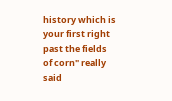history which is your first right past the fields of corn" really said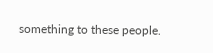something to these people.